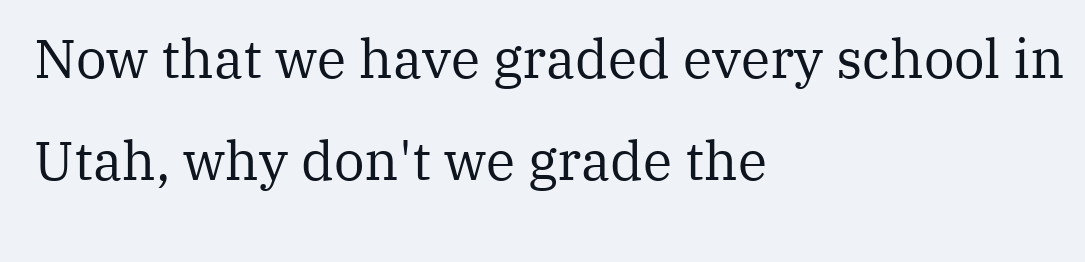Now that we have graded every school in Utah, why don't we grade the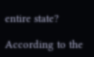entire state?

According to the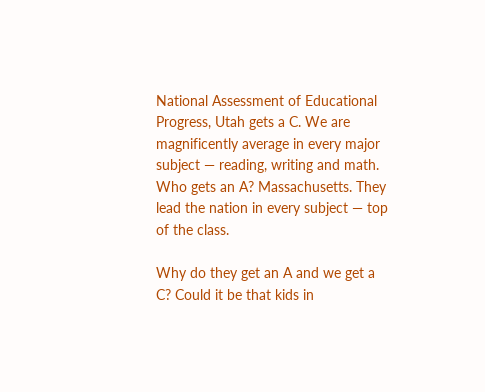National Assessment of Educational Progress, Utah gets a C. We are magnificently average in every major subject — reading, writing and math. Who gets an A? Massachusetts. They lead the nation in every subject — top of the class.

Why do they get an A and we get a C? Could it be that kids in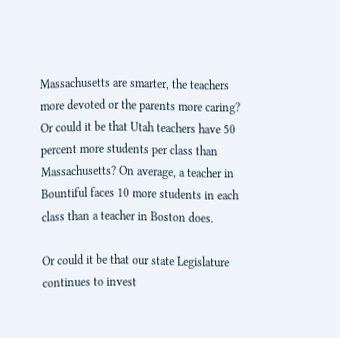Massachusetts are smarter, the teachers more devoted or the parents more caring? Or could it be that Utah teachers have 50 percent more students per class than Massachusetts? On average, a teacher in Bountiful faces 10 more students in each class than a teacher in Boston does.

Or could it be that our state Legislature continues to invest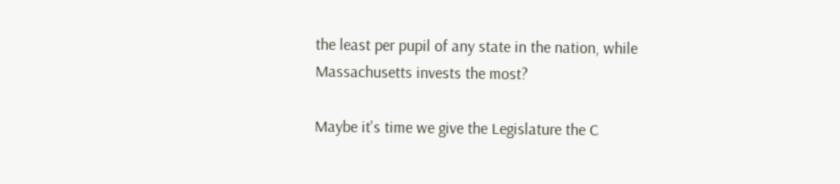the least per pupil of any state in the nation, while Massachusetts invests the most?

Maybe it's time we give the Legislature the C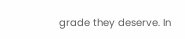grade they deserve. In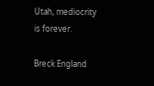Utah, mediocrity is forever.

Breck England